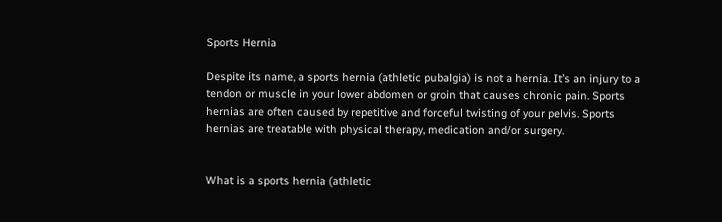Sports Hernia

Despite its name, a sports hernia (athletic pubalgia) is not a hernia. It’s an injury to a tendon or muscle in your lower abdomen or groin that causes chronic pain. Sports hernias are often caused by repetitive and forceful twisting of your pelvis. Sports hernias are treatable with physical therapy, medication and/or surgery.


What is a sports hernia (athletic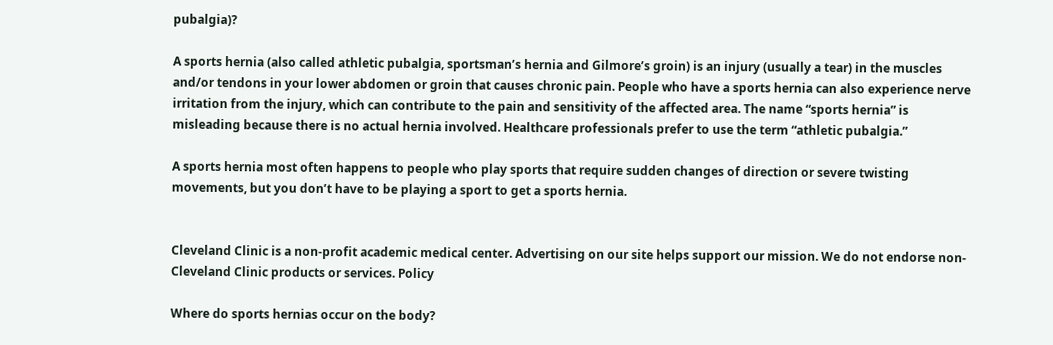pubalgia)?

A sports hernia (also called athletic pubalgia, sportsman’s hernia and Gilmore’s groin) is an injury (usually a tear) in the muscles and/or tendons in your lower abdomen or groin that causes chronic pain. People who have a sports hernia can also experience nerve irritation from the injury, which can contribute to the pain and sensitivity of the affected area. The name “sports hernia” is misleading because there is no actual hernia involved. Healthcare professionals prefer to use the term “athletic pubalgia.”

A sports hernia most often happens to people who play sports that require sudden changes of direction or severe twisting movements, but you don’t have to be playing a sport to get a sports hernia.


Cleveland Clinic is a non-profit academic medical center. Advertising on our site helps support our mission. We do not endorse non-Cleveland Clinic products or services. Policy

Where do sports hernias occur on the body?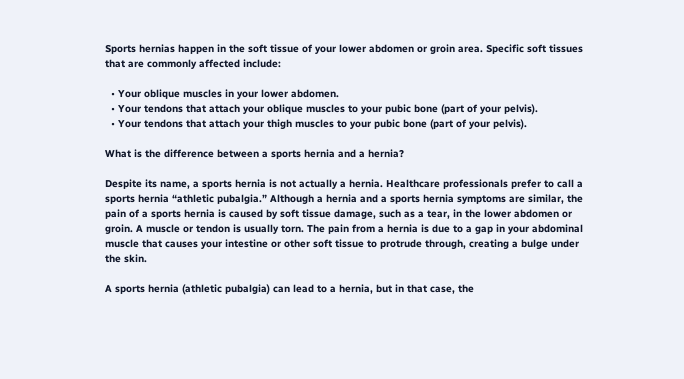Sports hernias happen in the soft tissue of your lower abdomen or groin area. Specific soft tissues that are commonly affected include:

  • Your oblique muscles in your lower abdomen.
  • Your tendons that attach your oblique muscles to your pubic bone (part of your pelvis).
  • Your tendons that attach your thigh muscles to your pubic bone (part of your pelvis).

What is the difference between a sports hernia and a hernia?

Despite its name, a sports hernia is not actually a hernia. Healthcare professionals prefer to call a sports hernia “athletic pubalgia.” Although a hernia and a sports hernia symptoms are similar, the pain of a sports hernia is caused by soft tissue damage, such as a tear, in the lower abdomen or groin. A muscle or tendon is usually torn. The pain from a hernia is due to a gap in your abdominal muscle that causes your intestine or other soft tissue to protrude through, creating a bulge under the skin.

A sports hernia (athletic pubalgia) can lead to a hernia, but in that case, the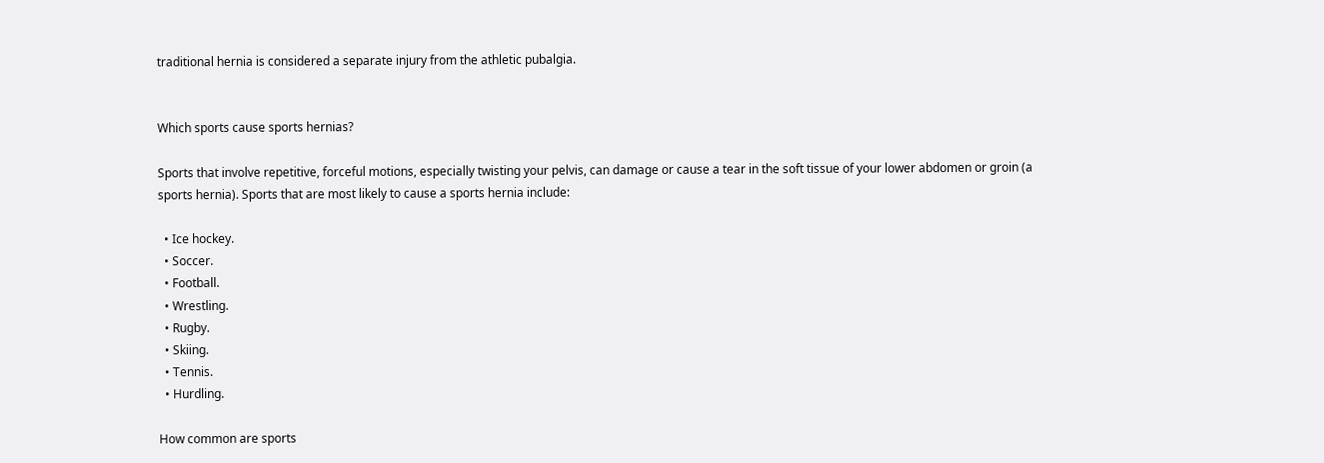traditional hernia is considered a separate injury from the athletic pubalgia.


Which sports cause sports hernias?

Sports that involve repetitive, forceful motions, especially twisting your pelvis, can damage or cause a tear in the soft tissue of your lower abdomen or groin (a sports hernia). Sports that are most likely to cause a sports hernia include:

  • Ice hockey.
  • Soccer.
  • Football.
  • Wrestling.
  • Rugby.
  • Skiing.
  • Tennis.
  • Hurdling.

How common are sports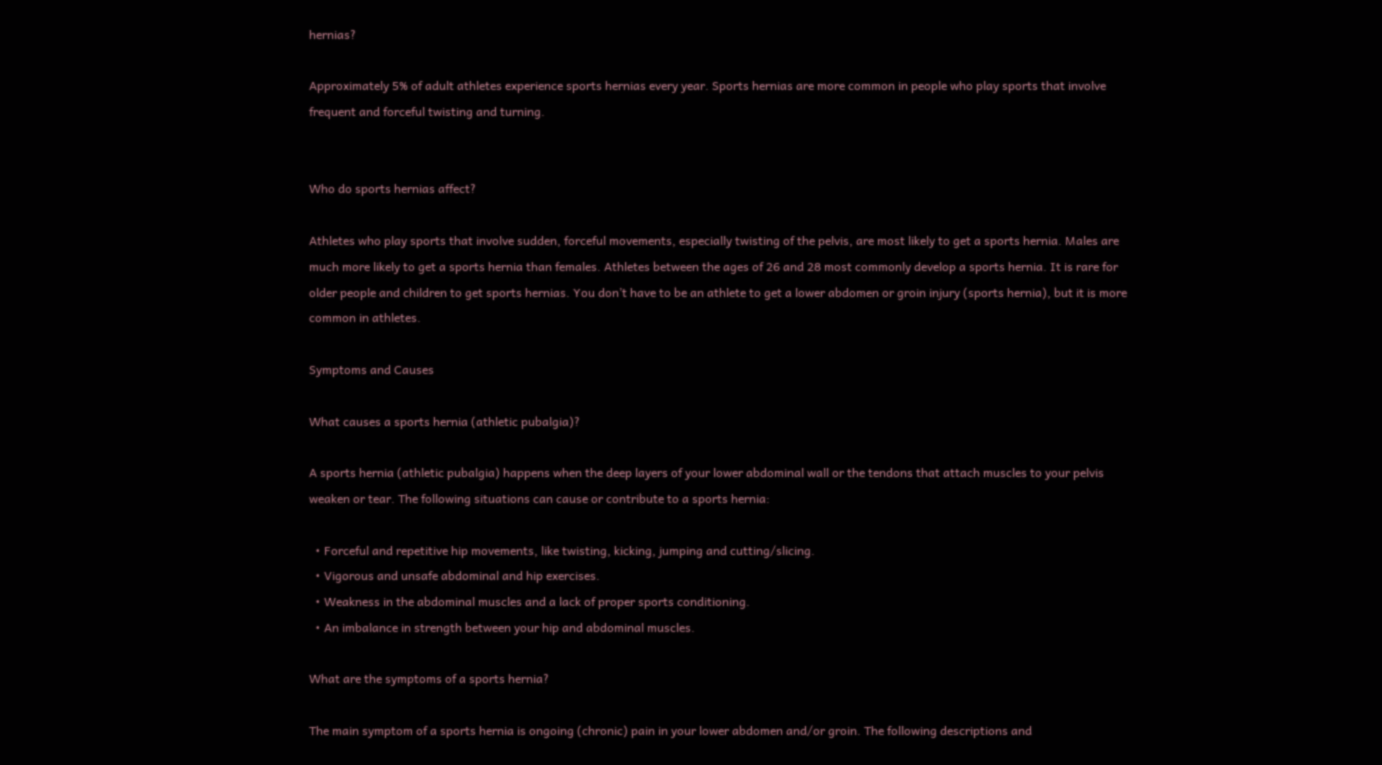hernias?

Approximately 5% of adult athletes experience sports hernias every year. Sports hernias are more common in people who play sports that involve frequent and forceful twisting and turning.


Who do sports hernias affect?

Athletes who play sports that involve sudden, forceful movements, especially twisting of the pelvis, are most likely to get a sports hernia. Males are much more likely to get a sports hernia than females. Athletes between the ages of 26 and 28 most commonly develop a sports hernia. It is rare for older people and children to get sports hernias. You don’t have to be an athlete to get a lower abdomen or groin injury (sports hernia), but it is more common in athletes.

Symptoms and Causes

What causes a sports hernia (athletic pubalgia)?

A sports hernia (athletic pubalgia) happens when the deep layers of your lower abdominal wall or the tendons that attach muscles to your pelvis weaken or tear. The following situations can cause or contribute to a sports hernia:

  • Forceful and repetitive hip movements, like twisting, kicking, jumping and cutting/slicing.
  • Vigorous and unsafe abdominal and hip exercises.
  • Weakness in the abdominal muscles and a lack of proper sports conditioning.
  • An imbalance in strength between your hip and abdominal muscles.

What are the symptoms of a sports hernia?

The main symptom of a sports hernia is ongoing (chronic) pain in your lower abdomen and/or groin. The following descriptions and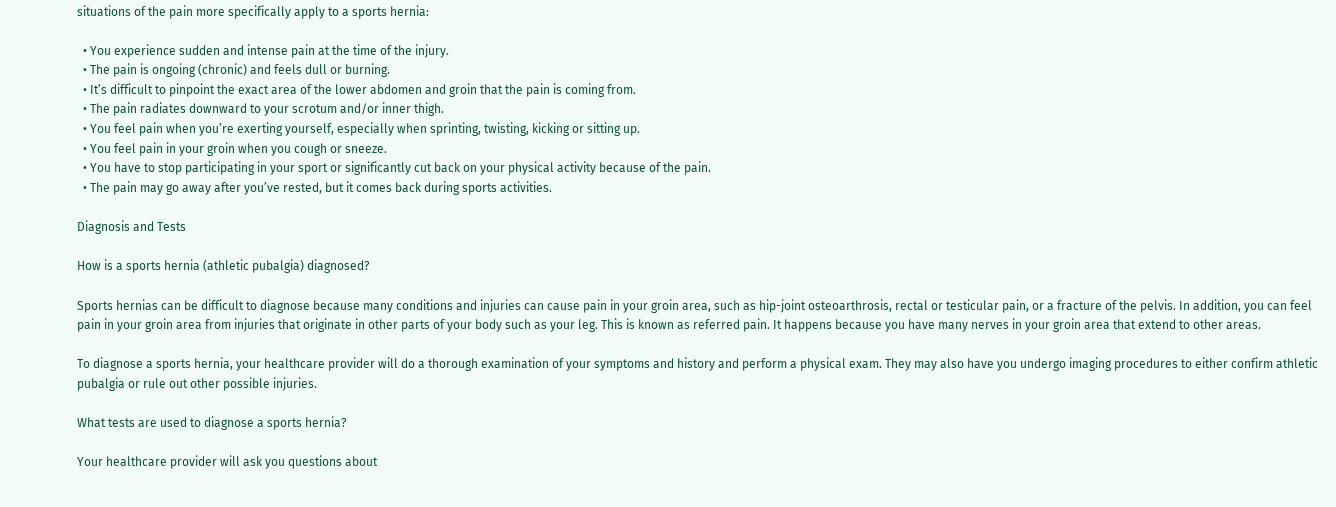situations of the pain more specifically apply to a sports hernia:

  • You experience sudden and intense pain at the time of the injury.
  • The pain is ongoing (chronic) and feels dull or burning.
  • It’s difficult to pinpoint the exact area of the lower abdomen and groin that the pain is coming from.
  • The pain radiates downward to your scrotum and/or inner thigh.
  • You feel pain when you’re exerting yourself, especially when sprinting, twisting, kicking or sitting up.
  • You feel pain in your groin when you cough or sneeze.
  • You have to stop participating in your sport or significantly cut back on your physical activity because of the pain.
  • The pain may go away after you’ve rested, but it comes back during sports activities.

Diagnosis and Tests

How is a sports hernia (athletic pubalgia) diagnosed?

Sports hernias can be difficult to diagnose because many conditions and injuries can cause pain in your groin area, such as hip-joint osteoarthrosis, rectal or testicular pain, or a fracture of the pelvis. In addition, you can feel pain in your groin area from injuries that originate in other parts of your body such as your leg. This is known as referred pain. It happens because you have many nerves in your groin area that extend to other areas.

To diagnose a sports hernia, your healthcare provider will do a thorough examination of your symptoms and history and perform a physical exam. They may also have you undergo imaging procedures to either confirm athletic pubalgia or rule out other possible injuries.

What tests are used to diagnose a sports hernia?

Your healthcare provider will ask you questions about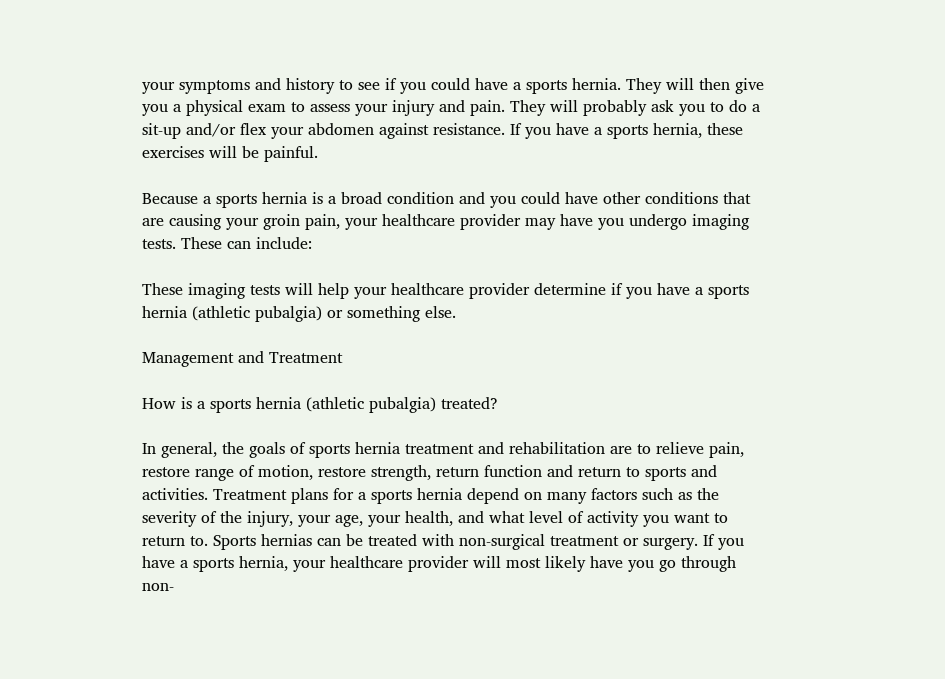your symptoms and history to see if you could have a sports hernia. They will then give you a physical exam to assess your injury and pain. They will probably ask you to do a sit-up and/or flex your abdomen against resistance. If you have a sports hernia, these exercises will be painful.

Because a sports hernia is a broad condition and you could have other conditions that are causing your groin pain, your healthcare provider may have you undergo imaging tests. These can include:

These imaging tests will help your healthcare provider determine if you have a sports hernia (athletic pubalgia) or something else.

Management and Treatment

How is a sports hernia (athletic pubalgia) treated?

In general, the goals of sports hernia treatment and rehabilitation are to relieve pain, restore range of motion, restore strength, return function and return to sports and activities. Treatment plans for a sports hernia depend on many factors such as the severity of the injury, your age, your health, and what level of activity you want to return to. Sports hernias can be treated with non-surgical treatment or surgery. If you have a sports hernia, your healthcare provider will most likely have you go through non-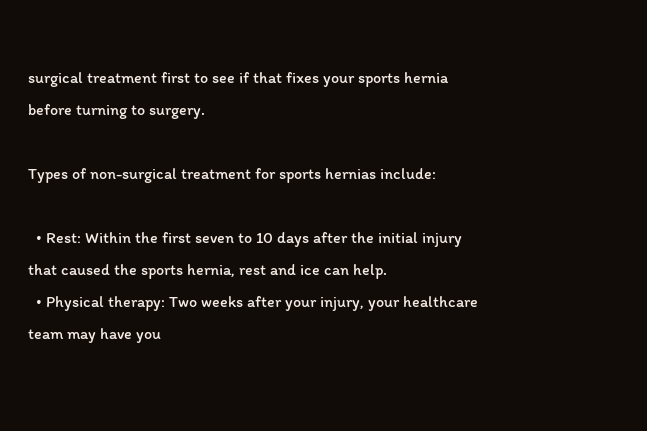surgical treatment first to see if that fixes your sports hernia before turning to surgery.

Types of non-surgical treatment for sports hernias include:

  • Rest: Within the first seven to 10 days after the initial injury that caused the sports hernia, rest and ice can help.
  • Physical therapy: Two weeks after your injury, your healthcare team may have you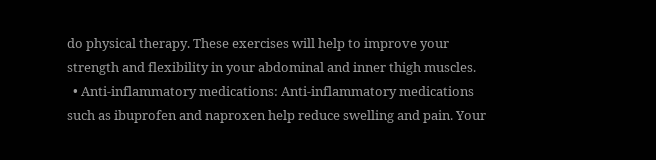do physical therapy. These exercises will help to improve your strength and flexibility in your abdominal and inner thigh muscles.
  • Anti-inflammatory medications: Anti-inflammatory medications such as ibuprofen and naproxen help reduce swelling and pain. Your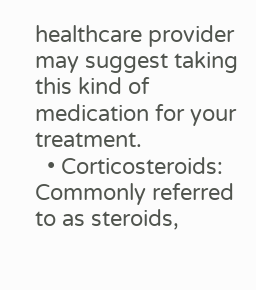healthcare provider may suggest taking this kind of medication for your treatment.
  • Corticosteroids: Commonly referred to as steroids,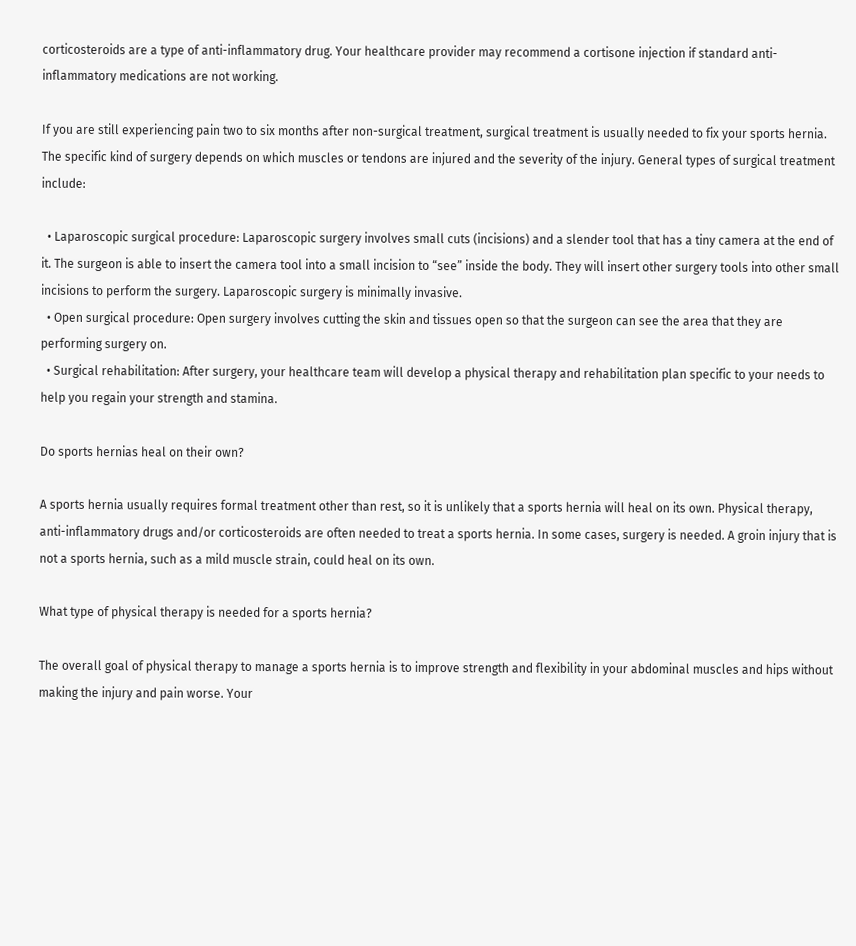corticosteroids are a type of anti-inflammatory drug. Your healthcare provider may recommend a cortisone injection if standard anti-inflammatory medications are not working.

If you are still experiencing pain two to six months after non-surgical treatment, surgical treatment is usually needed to fix your sports hernia. The specific kind of surgery depends on which muscles or tendons are injured and the severity of the injury. General types of surgical treatment include:

  • Laparoscopic surgical procedure: Laparoscopic surgery involves small cuts (incisions) and a slender tool that has a tiny camera at the end of it. The surgeon is able to insert the camera tool into a small incision to “see” inside the body. They will insert other surgery tools into other small incisions to perform the surgery. Laparoscopic surgery is minimally invasive.
  • Open surgical procedure: Open surgery involves cutting the skin and tissues open so that the surgeon can see the area that they are performing surgery on.
  • Surgical rehabilitation: After surgery, your healthcare team will develop a physical therapy and rehabilitation plan specific to your needs to help you regain your strength and stamina.

Do sports hernias heal on their own?

A sports hernia usually requires formal treatment other than rest, so it is unlikely that a sports hernia will heal on its own. Physical therapy, anti-inflammatory drugs and/or corticosteroids are often needed to treat a sports hernia. In some cases, surgery is needed. A groin injury that is not a sports hernia, such as a mild muscle strain, could heal on its own.

What type of physical therapy is needed for a sports hernia?

The overall goal of physical therapy to manage a sports hernia is to improve strength and flexibility in your abdominal muscles and hips without making the injury and pain worse. Your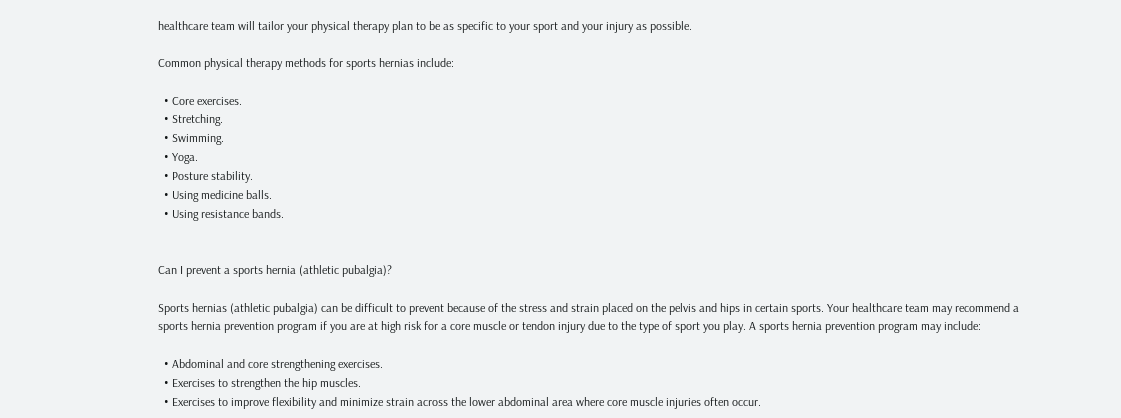healthcare team will tailor your physical therapy plan to be as specific to your sport and your injury as possible.

Common physical therapy methods for sports hernias include:

  • Core exercises.
  • Stretching.
  • Swimming.
  • Yoga.
  • Posture stability.
  • Using medicine balls.
  • Using resistance bands.


Can I prevent a sports hernia (athletic pubalgia)?

Sports hernias (athletic pubalgia) can be difficult to prevent because of the stress and strain placed on the pelvis and hips in certain sports. Your healthcare team may recommend a sports hernia prevention program if you are at high risk for a core muscle or tendon injury due to the type of sport you play. A sports hernia prevention program may include:

  • Abdominal and core strengthening exercises.
  • Exercises to strengthen the hip muscles.
  • Exercises to improve flexibility and minimize strain across the lower abdominal area where core muscle injuries often occur.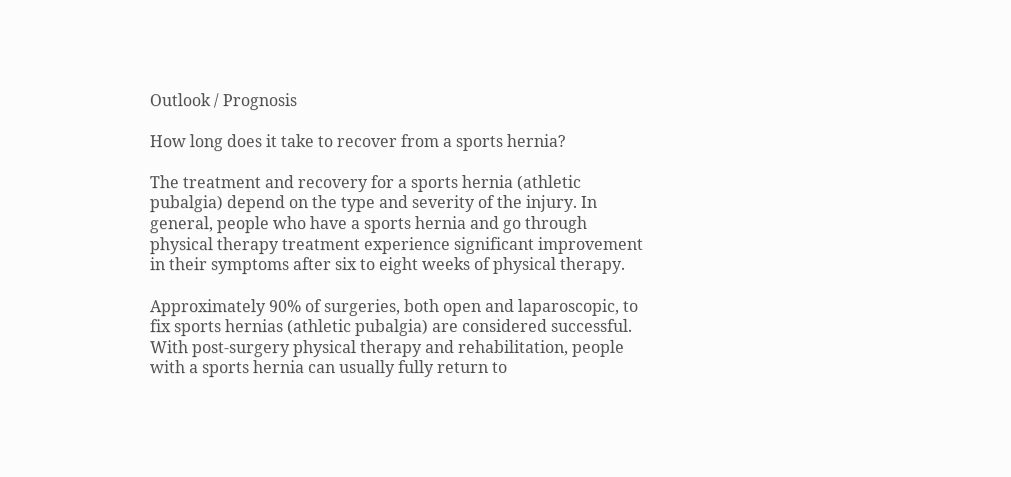Outlook / Prognosis

How long does it take to recover from a sports hernia?

The treatment and recovery for a sports hernia (athletic pubalgia) depend on the type and severity of the injury. In general, people who have a sports hernia and go through physical therapy treatment experience significant improvement in their symptoms after six to eight weeks of physical therapy.

Approximately 90% of surgeries, both open and laparoscopic, to fix sports hernias (athletic pubalgia) are considered successful. With post-surgery physical therapy and rehabilitation, people with a sports hernia can usually fully return to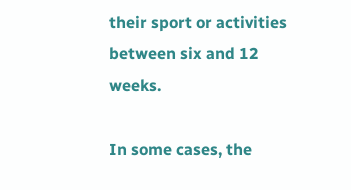their sport or activities between six and 12 weeks.

In some cases, the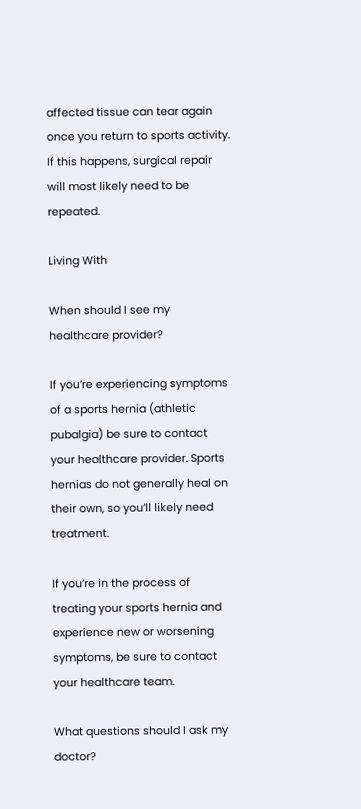affected tissue can tear again once you return to sports activity. If this happens, surgical repair will most likely need to be repeated.

Living With

When should I see my healthcare provider?

If you’re experiencing symptoms of a sports hernia (athletic pubalgia) be sure to contact your healthcare provider. Sports hernias do not generally heal on their own, so you’ll likely need treatment.

If you’re in the process of treating your sports hernia and experience new or worsening symptoms, be sure to contact your healthcare team.

What questions should I ask my doctor?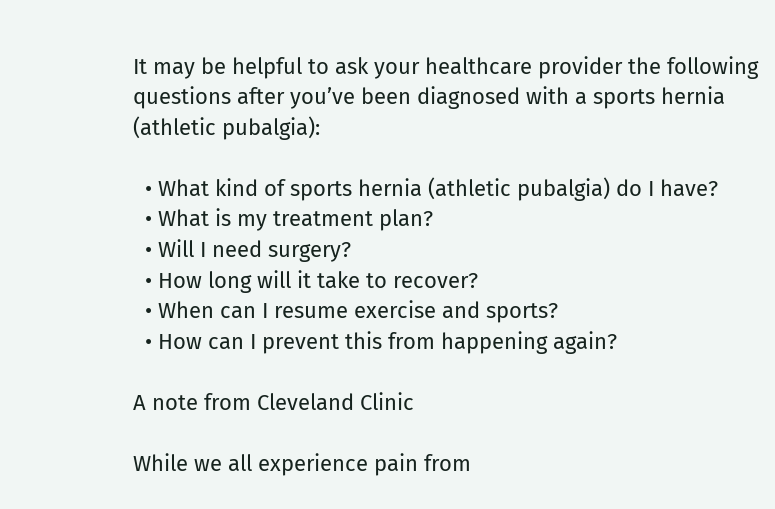It may be helpful to ask your healthcare provider the following questions after you’ve been diagnosed with a sports hernia (athletic pubalgia):

  • What kind of sports hernia (athletic pubalgia) do I have?
  • What is my treatment plan?
  • Will I need surgery?
  • How long will it take to recover?
  • When can I resume exercise and sports?
  • How can I prevent this from happening again?

A note from Cleveland Clinic

While we all experience pain from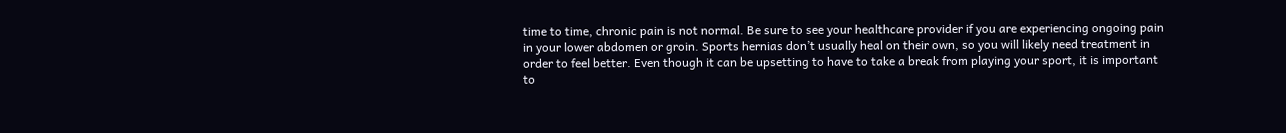time to time, chronic pain is not normal. Be sure to see your healthcare provider if you are experiencing ongoing pain in your lower abdomen or groin. Sports hernias don’t usually heal on their own, so you will likely need treatment in order to feel better. Even though it can be upsetting to have to take a break from playing your sport, it is important to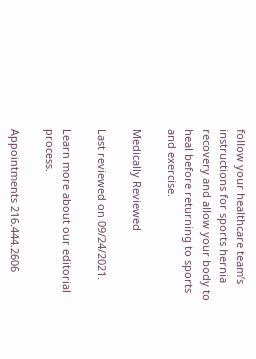follow your healthcare team’s instructions for sports hernia recovery and allow your body to heal before returning to sports and exercise.

Medically Reviewed

Last reviewed on 09/24/2021.

Learn more about our editorial process.

Appointments 216.444.2606